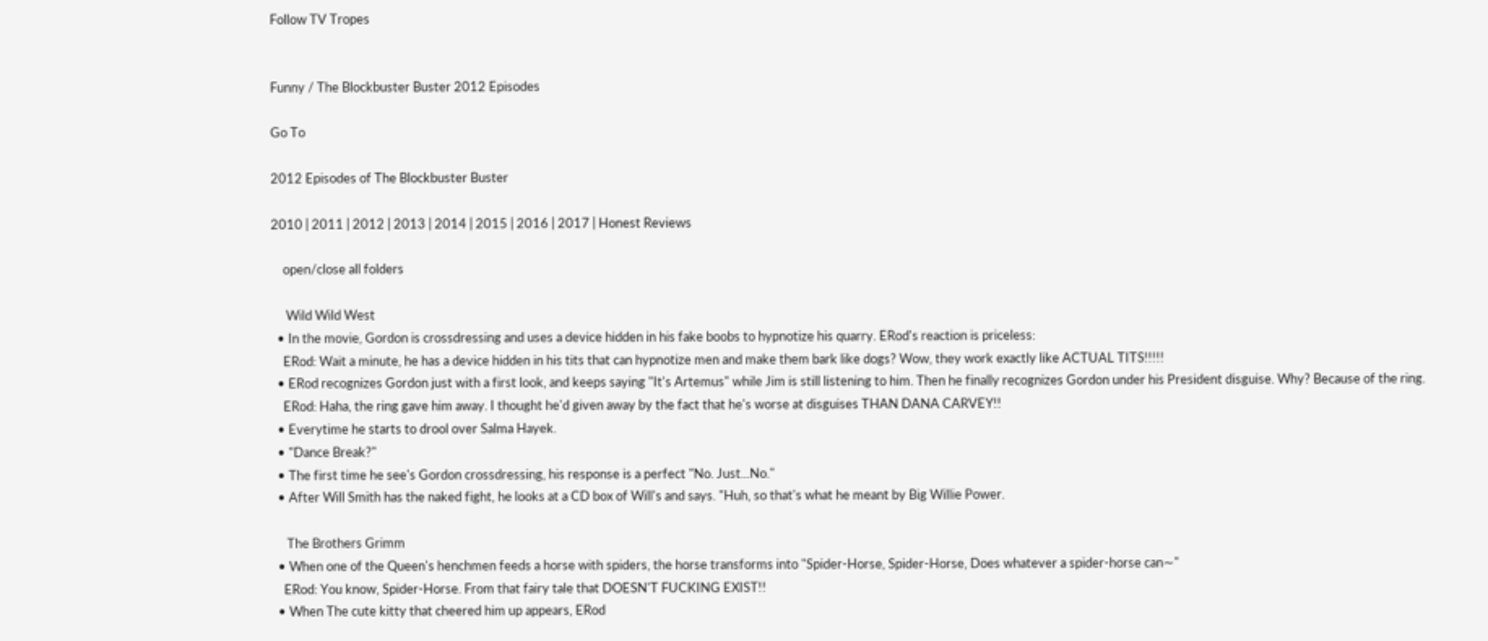Follow TV Tropes


Funny / The Blockbuster Buster 2012 Episodes

Go To

2012 Episodes of The Blockbuster Buster

2010 | 2011 | 2012 | 2013 | 2014 | 2015 | 2016 | 2017 | Honest Reviews

    open/close all folders

     Wild Wild West
  • In the movie, Gordon is crossdressing and uses a device hidden in his fake boobs to hypnotize his quarry. ERod's reaction is priceless:
    ERod: Wait a minute, he has a device hidden in his tits that can hypnotize men and make them bark like dogs? Wow, they work exactly like ACTUAL TITS!!!!!
  • ERod recognizes Gordon just with a first look, and keeps saying "It's Artemus" while Jim is still listening to him. Then he finally recognizes Gordon under his President disguise. Why? Because of the ring.
    ERod: Haha, the ring gave him away. I thought he'd given away by the fact that he's worse at disguises THAN DANA CARVEY!!
  • Everytime he starts to drool over Salma Hayek.
  • "Dance Break?"
  • The first time he see's Gordon crossdressing, his response is a perfect "No. Just...No."
  • After Will Smith has the naked fight, he looks at a CD box of Will's and says. "Huh, so that's what he meant by Big Willie Power.

     The Brothers Grimm
  • When one of the Queen's henchmen feeds a horse with spiders, the horse transforms into "Spider-Horse, Spider-Horse, Does whatever a spider-horse can∼"
    ERod: You know, Spider-Horse. From that fairy tale that DOESN'T FUCKING EXIST!!
  • When The cute kitty that cheered him up appears, ERod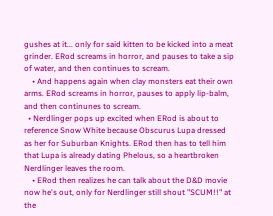gushes at it... only for said kitten to be kicked into a meat grinder. ERod screams in horror, and pauses to take a sip of water, and then continues to scream.
    • And happens again when clay monsters eat their own arms. ERod screams in horror, pauses to apply lip-balm, and then continunes to scream.
  • Nerdlinger pops up excited when ERod is about to reference Snow White because Obscurus Lupa dressed as her for Suburban Knights. ERod then has to tell him that Lupa is already dating Phelous, so a heartbroken Nerdlinger leaves the room.
    • ERod then realizes he can talk about the D&D movie now he's out, only for Nerdlinger still shout "SCUM!!" at the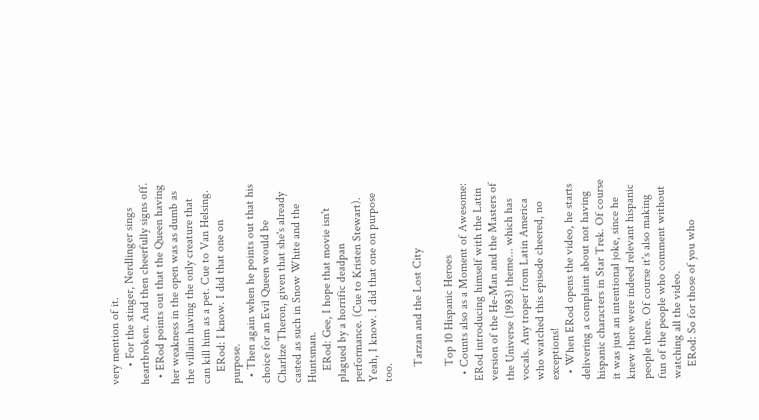very mention of it.
      • For the stinger, Nerdlinger sings heartbroken. And then cheerfully signs off.
  • ERod points out that the Queen having her weakness in the open was as dumb as the villain having the only creature that can kill him as a pet. Cue to Van Helsing.
    ERod: I know. I did that one on purpose.
  • Then again when he points out that his choice for an Evil Queen would be Charlize Theron, given that she's already casted as such in Snow White and the Huntsman.
    ERod: Gee, I hope that movie isn't plagued by a horrific deadpan performance. (Cue to Kristen Stewart). Yeah, I know. I did that one on purpose too.

     Tarzan and the Lost City

     Top 10 Hispanic Heroes
  • Counts also as a Moment of Awesome: ERod introducing himself with the Latin version of the He-Man and the Masters of the Universe (1983) theme... which has vocals. Any troper from Latin America who watched this episode cheered, no exceptions!
  • When ERod opens the video, he starts delivering a complaint about not having hispanic characters in Star Trek. Of course it was just an intentional joke, since he knew there were indeed relevant hispanic people there. Of course it's also making fun of the people who comment without watching all the video.
    ERod: So for those of you who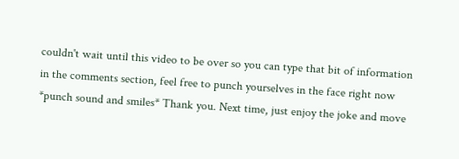couldn't wait until this video to be over so you can type that bit of information in the comments section, feel free to punch yourselves in the face right now *punch sound and smiles* Thank you. Next time, just enjoy the joke and move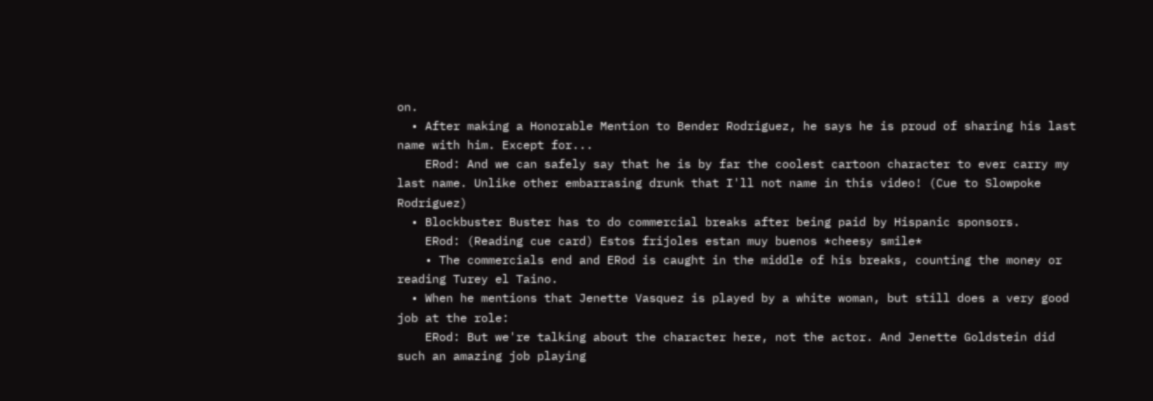on.
  • After making a Honorable Mention to Bender Rodriguez, he says he is proud of sharing his last name with him. Except for...
    ERod: And we can safely say that he is by far the coolest cartoon character to ever carry my last name. Unlike other embarrasing drunk that I'll not name in this video! (Cue to Slowpoke Rodriguez)
  • Blockbuster Buster has to do commercial breaks after being paid by Hispanic sponsors.
    ERod: (Reading cue card) Estos frijoles estan muy buenos *cheesy smile*
    • The commercials end and ERod is caught in the middle of his breaks, counting the money or reading Turey el Taino.
  • When he mentions that Jenette Vasquez is played by a white woman, but still does a very good job at the role:
    ERod: But we're talking about the character here, not the actor. And Jenette Goldstein did such an amazing job playing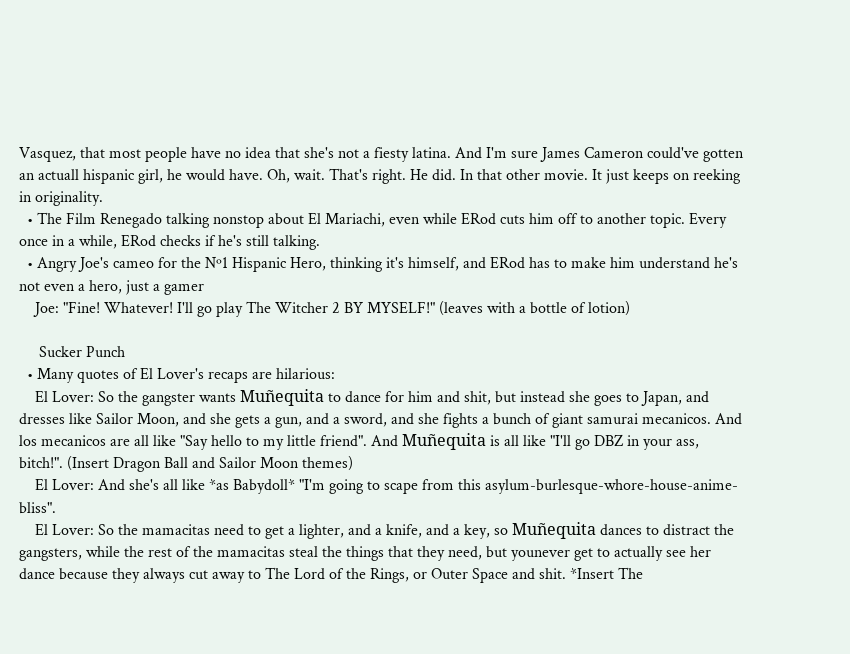Vasquez, that most people have no idea that she's not a fiesty latina. And I'm sure James Cameron could've gotten an actuall hispanic girl, he would have. Oh, wait. That's right. He did. In that other movie. It just keeps on reeking in originality.
  • The Film Renegado talking nonstop about El Mariachi, even while ERod cuts him off to another topic. Every once in a while, ERod checks if he's still talking.
  • Angry Joe's cameo for the Nº1 Hispanic Hero, thinking it's himself, and ERod has to make him understand he's not even a hero, just a gamer
    Joe: "Fine! Whatever! I'll go play The Witcher 2 BY MYSELF!" (leaves with a bottle of lotion)

     Sucker Punch
  • Many quotes of El Lover's recaps are hilarious:
    El Lover: So the gangster wants Muñequita to dance for him and shit, but instead she goes to Japan, and dresses like Sailor Moon, and she gets a gun, and a sword, and she fights a bunch of giant samurai mecanicos. And los mecanicos are all like "Say hello to my little friend". And Muñequita is all like "I'll go DBZ in your ass, bitch!". (Insert Dragon Ball and Sailor Moon themes)
    El Lover: And she's all like *as Babydoll* "I'm going to scape from this asylum-burlesque-whore-house-anime-bliss".
    El Lover: So the mamacitas need to get a lighter, and a knife, and a key, so Muñequita dances to distract the gangsters, while the rest of the mamacitas steal the things that they need, but younever get to actually see her dance because they always cut away to The Lord of the Rings, or Outer Space and shit. *Insert The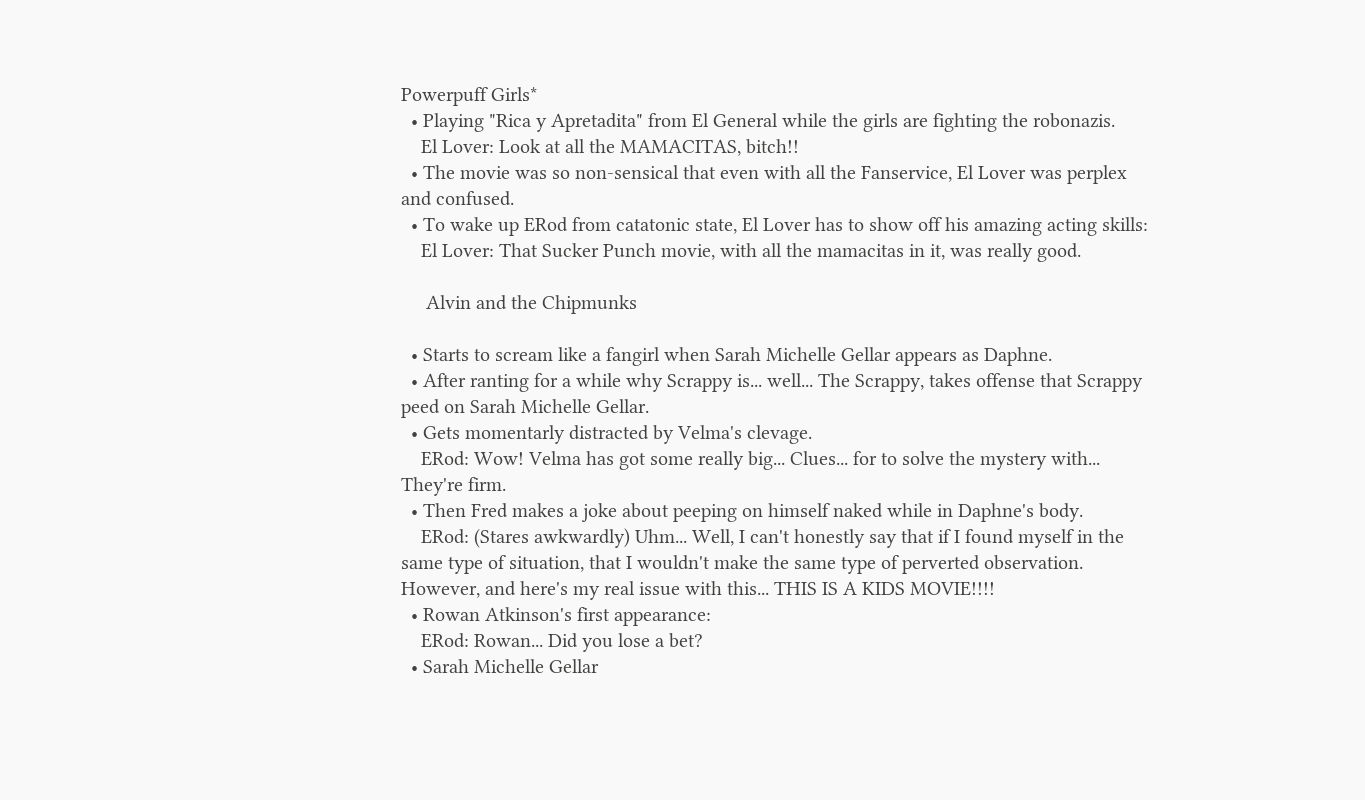Powerpuff Girls*
  • Playing "Rica y Apretadita" from El General while the girls are fighting the robonazis.
    El Lover: Look at all the MAMACITAS, bitch!!
  • The movie was so non-sensical that even with all the Fanservice, El Lover was perplex and confused.
  • To wake up ERod from catatonic state, El Lover has to show off his amazing acting skills:
    El Lover: That Sucker Punch movie, with all the mamacitas in it, was really good.

     Alvin and the Chipmunks

  • Starts to scream like a fangirl when Sarah Michelle Gellar appears as Daphne.
  • After ranting for a while why Scrappy is... well... The Scrappy, takes offense that Scrappy peed on Sarah Michelle Gellar.
  • Gets momentarly distracted by Velma's clevage.
    ERod: Wow! Velma has got some really big... Clues... for to solve the mystery with... They're firm.
  • Then Fred makes a joke about peeping on himself naked while in Daphne's body.
    ERod: (Stares awkwardly) Uhm... Well, I can't honestly say that if I found myself in the same type of situation, that I wouldn't make the same type of perverted observation. However, and here's my real issue with this... THIS IS A KIDS MOVIE!!!!
  • Rowan Atkinson's first appearance:
    ERod: Rowan... Did you lose a bet?
  • Sarah Michelle Gellar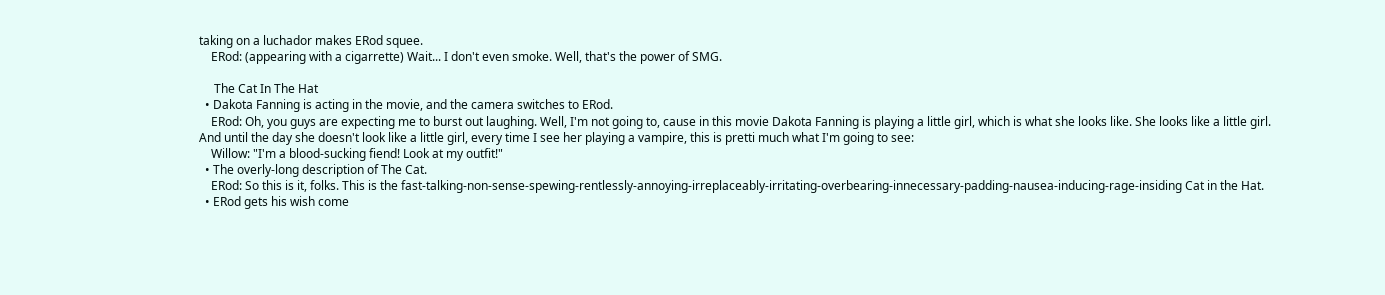taking on a luchador makes ERod squee.
    ERod: (appearing with a cigarrette) Wait... I don't even smoke. Well, that's the power of SMG.

     The Cat In The Hat
  • Dakota Fanning is acting in the movie, and the camera switches to ERod.
    ERod: Oh, you guys are expecting me to burst out laughing. Well, I'm not going to, cause in this movie Dakota Fanning is playing a little girl, which is what she looks like. She looks like a little girl. And until the day she doesn't look like a little girl, every time I see her playing a vampire, this is pretti much what I'm going to see:
    Willow: "I'm a blood-sucking fiend! Look at my outfit!"
  • The overly-long description of The Cat.
    ERod: So this is it, folks. This is the fast-talking-non-sense-spewing-rentlessly-annoying-irreplaceably-irritating-overbearing-innecessary-padding-nausea-inducing-rage-insiding Cat in the Hat.
  • ERod gets his wish come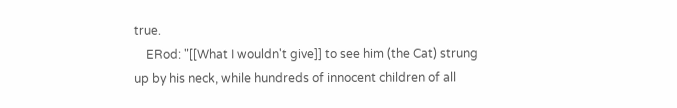true.
    ERod: "[[What I wouldn't give]] to see him (the Cat) strung up by his neck, while hundreds of innocent children of all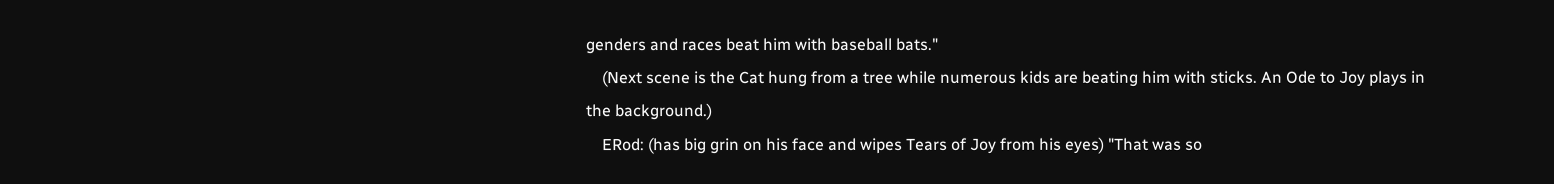genders and races beat him with baseball bats."
    (Next scene is the Cat hung from a tree while numerous kids are beating him with sticks. An Ode to Joy plays in the background.)
    ERod: (has big grin on his face and wipes Tears of Joy from his eyes) "That was so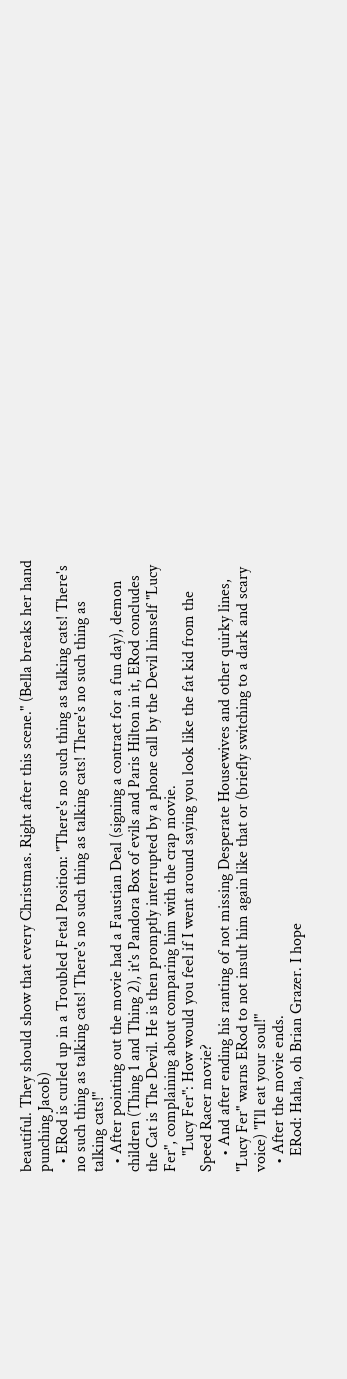beautiful. They should show that every Christmas. Right after this scene." (Bella breaks her hand punching Jacob)
  • ERod is curled up in a Troubled Fetal Position: "There's no such thing as talking cats! There's no such thing as talking cats! There's no such thing as talking cats! There's no such thing as talking cats!"
  • After pointing out the movie had a Faustian Deal (signing a contract for a fun day), demon children (Thing 1 and Thing 2), it's Pandora Box of evils and Paris Hilton in it, ERod concludes the Cat is The Devil. He is then promptly interrupted by a phone call by the Devil himself "Lucy Fer", complaining about comparing him with the crap movie.
    "Lucy Fer": How would you feel if I went around saying you look like the fat kid from the Speed Racer movie?
    • And after ending his ranting of not missing Desperate Housewives and other quirky lines, "Lucy Fer" warns ERod to not insult him again like that or (briefly switching to a dark and scary voice) "I'll eat your soul!"
  • After the movie ends.
    ERod: Haha, oh Brian Grazer. I hope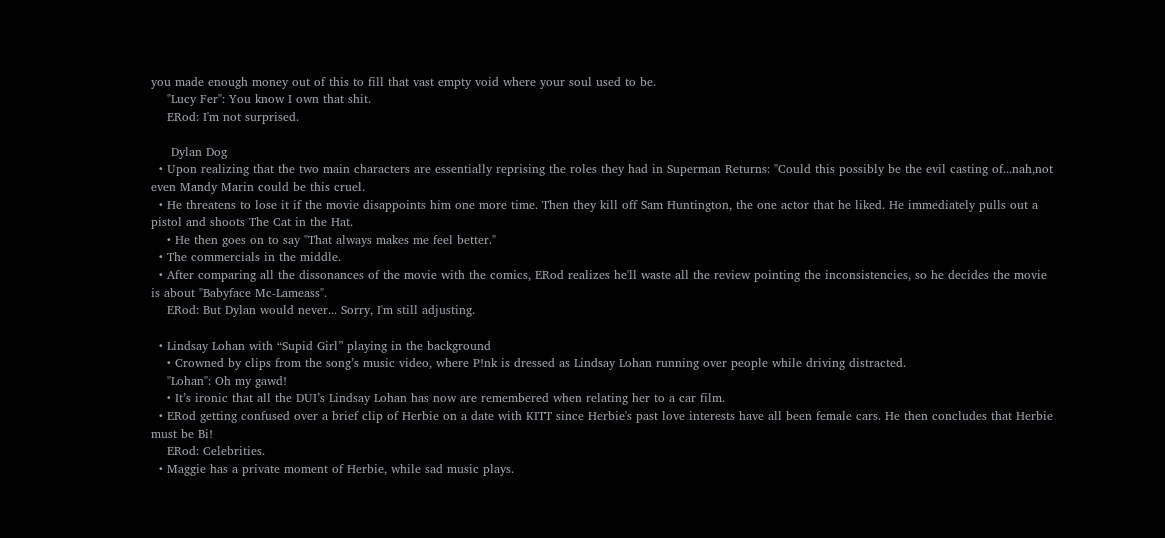you made enough money out of this to fill that vast empty void where your soul used to be.
    "Lucy Fer": You know I own that shit.
    ERod: I'm not surprised.

     Dylan Dog
  • Upon realizing that the two main characters are essentially reprising the roles they had in Superman Returns: "Could this possibly be the evil casting of...nah,not even Mandy Marin could be this cruel.
  • He threatens to lose it if the movie disappoints him one more time. Then they kill off Sam Huntington, the one actor that he liked. He immediately pulls out a pistol and shoots The Cat in the Hat.
    • He then goes on to say "That always makes me feel better."
  • The commercials in the middle.
  • After comparing all the dissonances of the movie with the comics, ERod realizes he'll waste all the review pointing the inconsistencies, so he decides the movie is about "Babyface Mc-Lameass".
    ERod: But Dylan would never... Sorry, I'm still adjusting.

  • Lindsay Lohan with “Supid Girl” playing in the background
    • Crowned by clips from the song’s music video, where P!nk is dressed as Lindsay Lohan running over people while driving distracted.
    "Lohan": Oh my gawd!
    • It’s ironic that all the DUI’s Lindsay Lohan has now are remembered when relating her to a car film.
  • ERod getting confused over a brief clip of Herbie on a date with KITT since Herbie's past love interests have all been female cars. He then concludes that Herbie must be Bi!
    ERod: Celebrities.
  • Maggie has a private moment of Herbie, while sad music plays.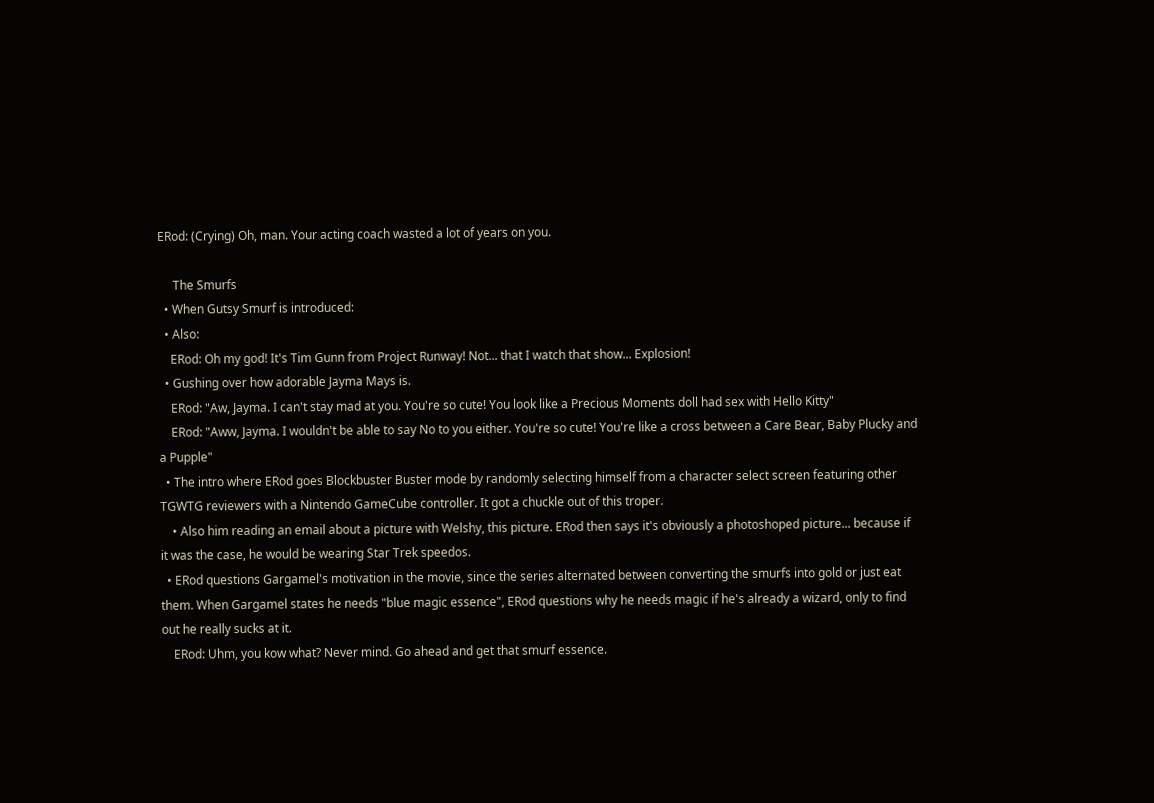ERod: (Crying) Oh, man. Your acting coach wasted a lot of years on you.

     The Smurfs
  • When Gutsy Smurf is introduced:
  • Also:
    ERod: Oh my god! It's Tim Gunn from Project Runway! Not... that I watch that show... Explosion!
  • Gushing over how adorable Jayma Mays is.
    ERod: "Aw, Jayma. I can't stay mad at you. You're so cute! You look like a Precious Moments doll had sex with Hello Kitty"
    ERod: "Aww, Jayma. I wouldn't be able to say No to you either. You're so cute! You're like a cross between a Care Bear, Baby Plucky and a Pupple"
  • The intro where ERod goes Blockbuster Buster mode by randomly selecting himself from a character select screen featuring other TGWTG reviewers with a Nintendo GameCube controller. It got a chuckle out of this troper.
    • Also him reading an email about a picture with Welshy, this picture. ERod then says it's obviously a photoshoped picture... because if it was the case, he would be wearing Star Trek speedos.
  • ERod questions Gargamel's motivation in the movie, since the series alternated between converting the smurfs into gold or just eat them. When Gargamel states he needs "blue magic essence", ERod questions why he needs magic if he's already a wizard, only to find out he really sucks at it.
    ERod: Uhm, you kow what? Never mind. Go ahead and get that smurf essence.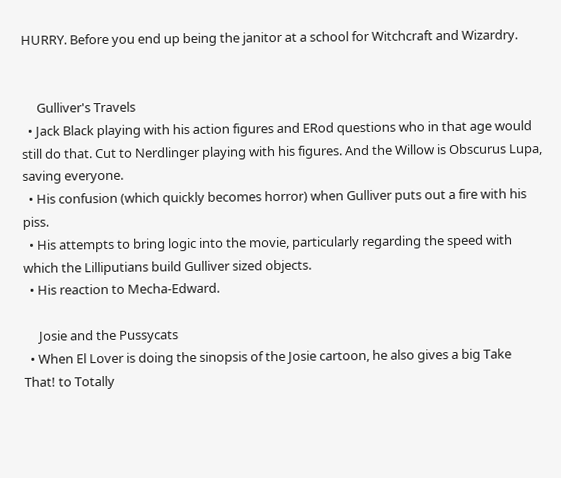HURRY. Before you end up being the janitor at a school for Witchcraft and Wizardry.


     Gulliver's Travels
  • Jack Black playing with his action figures and ERod questions who in that age would still do that. Cut to Nerdlinger playing with his figures. And the Willow is Obscurus Lupa, saving everyone.
  • His confusion (which quickly becomes horror) when Gulliver puts out a fire with his piss.
  • His attempts to bring logic into the movie, particularly regarding the speed with which the Lilliputians build Gulliver sized objects.
  • His reaction to Mecha-Edward.

     Josie and the Pussycats
  • When El Lover is doing the sinopsis of the Josie cartoon, he also gives a big Take That! to Totally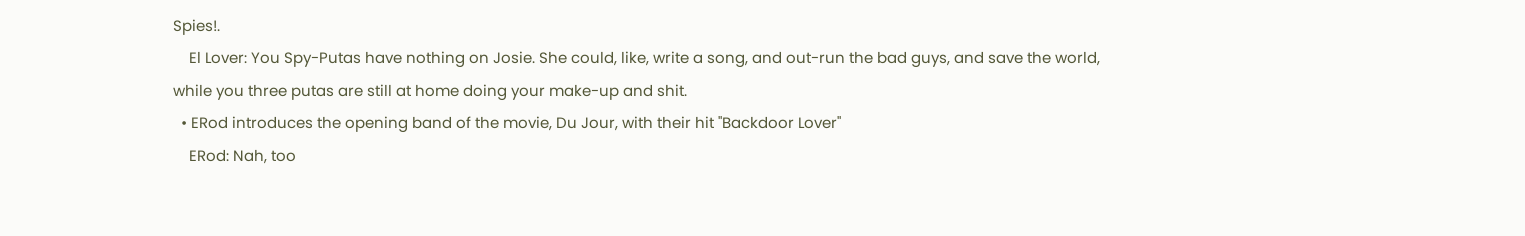Spies!.
    El Lover: You Spy-Putas have nothing on Josie. She could, like, write a song, and out-run the bad guys, and save the world, while you three putas are still at home doing your make-up and shit.
  • ERod introduces the opening band of the movie, Du Jour, with their hit "Backdoor Lover"
    ERod: Nah, too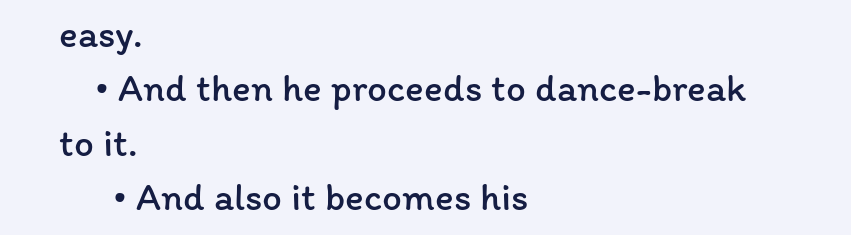easy.
    • And then he proceeds to dance-break to it.
      • And also it becomes his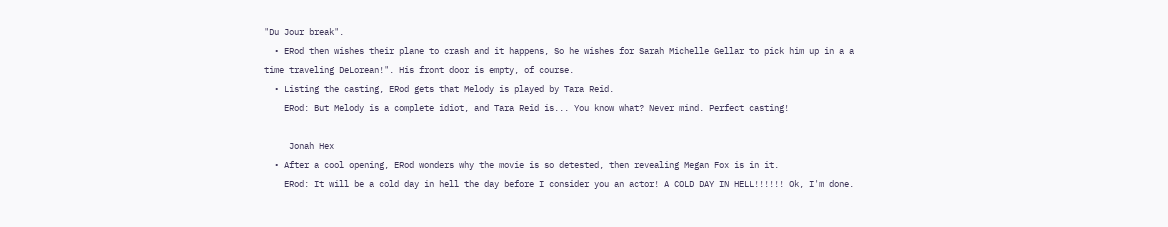"Du Jour break".
  • ERod then wishes their plane to crash and it happens, So he wishes for Sarah Michelle Gellar to pick him up in a a time traveling DeLorean!". His front door is empty, of course.
  • Listing the casting, ERod gets that Melody is played by Tara Reid.
    ERod: But Melody is a complete idiot, and Tara Reid is... You know what? Never mind. Perfect casting!

     Jonah Hex
  • After a cool opening, ERod wonders why the movie is so detested, then revealing Megan Fox is in it.
    ERod: It will be a cold day in hell the day before I consider you an actor! A COLD DAY IN HELL!!!!!! Ok, I'm done.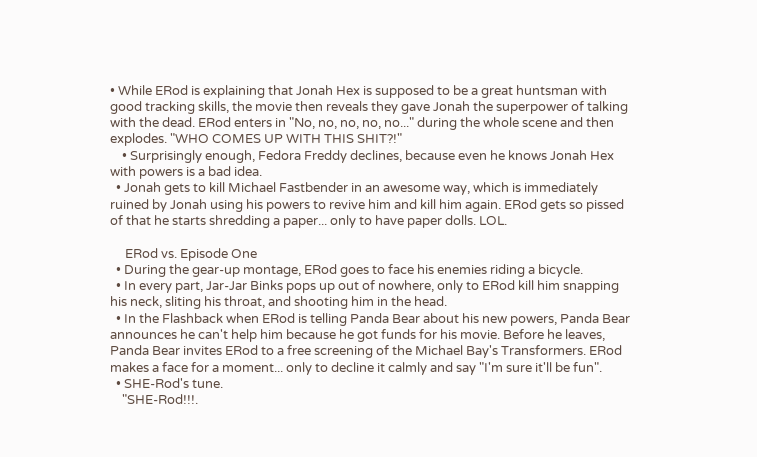• While ERod is explaining that Jonah Hex is supposed to be a great huntsman with good tracking skills, the movie then reveals they gave Jonah the superpower of talking with the dead. ERod enters in "No, no, no, no, no..." during the whole scene and then explodes. "WHO COMES UP WITH THIS SHIT?!"
    • Surprisingly enough, Fedora Freddy declines, because even he knows Jonah Hex with powers is a bad idea.
  • Jonah gets to kill Michael Fastbender in an awesome way, which is immediately ruined by Jonah using his powers to revive him and kill him again. ERod gets so pissed of that he starts shredding a paper... only to have paper dolls. LOL.

     ERod vs. Episode One
  • During the gear-up montage, ERod goes to face his enemies riding a bicycle.
  • In every part, Jar-Jar Binks pops up out of nowhere, only to ERod kill him snapping his neck, sliting his throat, and shooting him in the head.
  • In the Flashback when ERod is telling Panda Bear about his new powers, Panda Bear announces he can't help him because he got funds for his movie. Before he leaves, Panda Bear invites ERod to a free screening of the Michael Bay's Transformers. ERod makes a face for a moment... only to decline it calmly and say "I'm sure it'll be fun".
  • SHE-Rod's tune.
    "SHE-Rod!!!.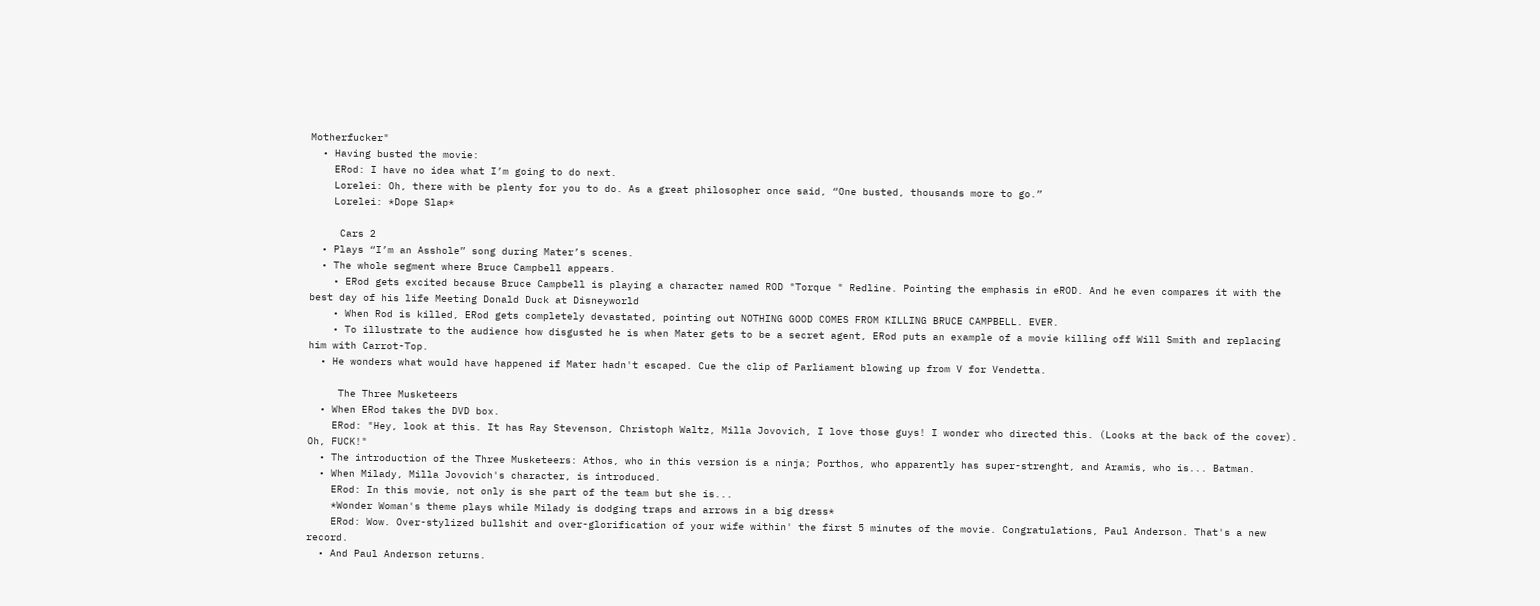Motherfucker"
  • Having busted the movie:
    ERod: I have no idea what I’m going to do next.
    Lorelei: Oh, there with be plenty for you to do. As a great philosopher once said, “One busted, thousands more to go.”
    Lorelei: *Dope Slap*

     Cars 2
  • Plays “I’m an Asshole” song during Mater’s scenes.
  • The whole segment where Bruce Campbell appears.
    • ERod gets excited because Bruce Campbell is playing a character named ROD "Torque " Redline. Pointing the emphasis in eROD. And he even compares it with the best day of his life Meeting Donald Duck at Disneyworld
    • When Rod is killed, ERod gets completely devastated, pointing out NOTHING GOOD COMES FROM KILLING BRUCE CAMPBELL. EVER.
    • To illustrate to the audience how disgusted he is when Mater gets to be a secret agent, ERod puts an example of a movie killing off Will Smith and replacing him with Carrot-Top.
  • He wonders what would have happened if Mater hadn't escaped. Cue the clip of Parliament blowing up from V for Vendetta.

     The Three Musketeers
  • When ERod takes the DVD box.
    ERod: "Hey, look at this. It has Ray Stevenson, Christoph Waltz, Milla Jovovich, I love those guys! I wonder who directed this. (Looks at the back of the cover). Oh, FUCK!"
  • The introduction of the Three Musketeers: Athos, who in this version is a ninja; Porthos, who apparently has super-strenght, and Aramis, who is... Batman.
  • When Milady, Milla Jovovich's character, is introduced.
    ERod: In this movie, not only is she part of the team but she is...
    *Wonder Woman's theme plays while Milady is dodging traps and arrows in a big dress*
    ERod: Wow. Over-stylized bullshit and over-glorification of your wife within' the first 5 minutes of the movie. Congratulations, Paul Anderson. That's a new record.
  • And Paul Anderson returns.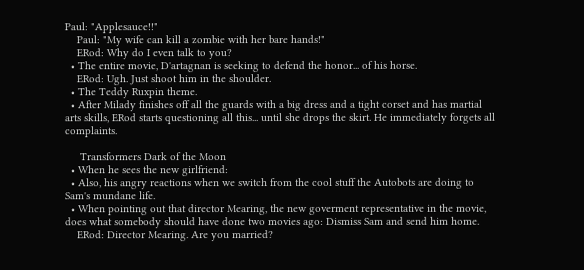Paul: "Applesauce!!"
    Paul: "My wife can kill a zombie with her bare hands!"
    ERod: Why do I even talk to you?
  • The entire movie, D'artagnan is seeking to defend the honor... of his horse.
    ERod: Ugh. Just shoot him in the shoulder.
  • The Teddy Ruxpin theme.
  • After Milady finishes off all the guards with a big dress and a tight corset and has martial arts skills, ERod starts questioning all this... until she drops the skirt. He immediately forgets all complaints.

     Transformers Dark of the Moon
  • When he sees the new girlfriend:
  • Also, his angry reactions when we switch from the cool stuff the Autobots are doing to Sam's mundane life.
  • When pointing out that director Mearing, the new goverment representative in the movie, does what somebody should have done two movies ago: Dismiss Sam and send him home.
    ERod: Director Mearing. Are you married?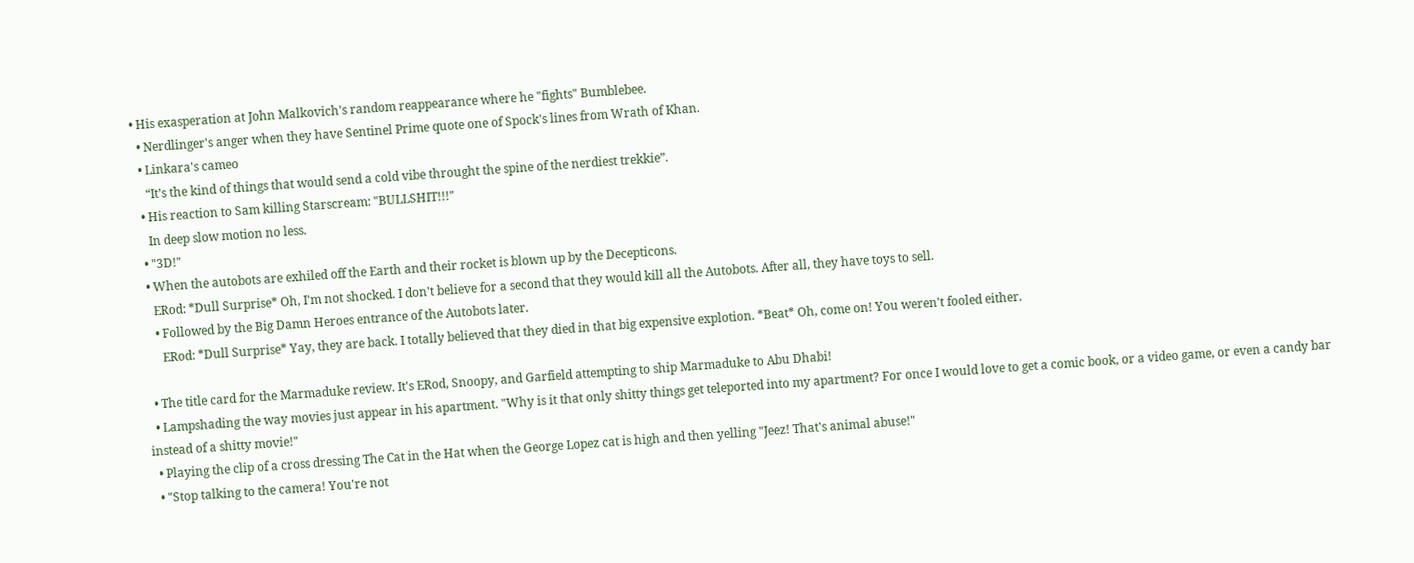• His exasperation at John Malkovich's random reappearance where he "fights" Bumblebee.
  • Nerdlinger's anger when they have Sentinel Prime quote one of Spock's lines from Wrath of Khan.
  • Linkara's cameo
    “It’s the kind of things that would send a cold vibe throught the spine of the nerdiest trekkie”.
  • His reaction to Sam killing Starscream: "BULLSHIT!!!"
    In deep slow motion no less.
  • "3D!"
  • When the autobots are exhiled off the Earth and their rocket is blown up by the Decepticons.
    ERod: *Dull Surprise* Oh, I'm not shocked. I don't believe for a second that they would kill all the Autobots. After all, they have toys to sell.
    • Followed by the Big Damn Heroes entrance of the Autobots later.
      ERod: *Dull Surprise* Yay, they are back. I totally believed that they died in that big expensive explotion. *Beat* Oh, come on! You weren't fooled either.

  • The title card for the Marmaduke review. It's ERod, Snoopy, and Garfield attempting to ship Marmaduke to Abu Dhabi!
  • Lampshading the way movies just appear in his apartment. "Why is it that only shitty things get teleported into my apartment? For once I would love to get a comic book, or a video game, or even a candy bar instead of a shitty movie!"
  • Playing the clip of a cross dressing The Cat in the Hat when the George Lopez cat is high and then yelling "Jeez! That's animal abuse!"
  • "Stop talking to the camera! You're not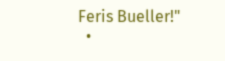Feris Bueller!"
  •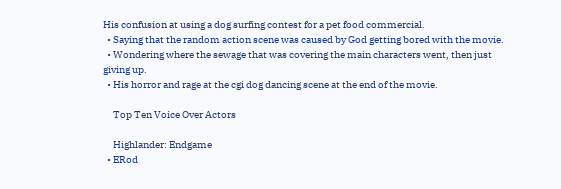His confusion at using a dog surfing contest for a pet food commercial.
  • Saying that the random action scene was caused by God getting bored with the movie.
  • Wondering where the sewage that was covering the main characters went, then just giving up.
  • His horror and rage at the cgi dog dancing scene at the end of the movie.

     Top Ten Voice Over Actors

     Highlander: Endgame
  • ERod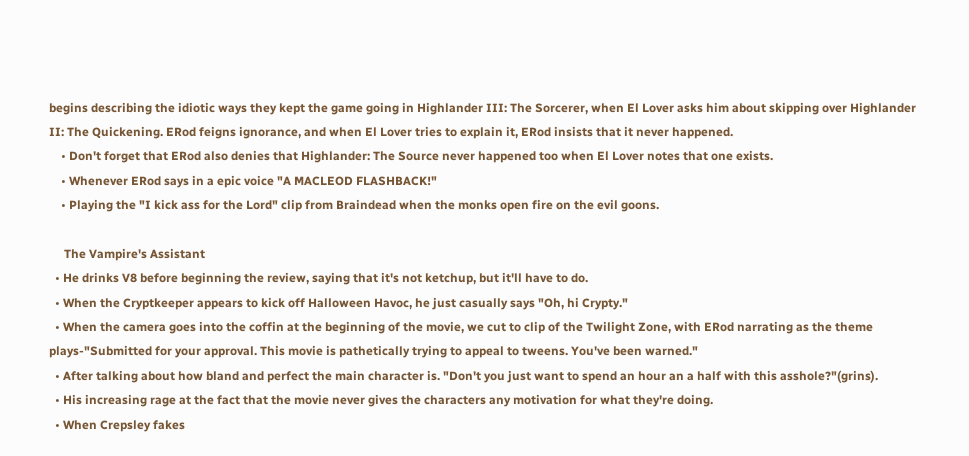begins describing the idiotic ways they kept the game going in Highlander III: The Sorcerer, when El Lover asks him about skipping over Highlander II: The Quickening. ERod feigns ignorance, and when El Lover tries to explain it, ERod insists that it never happened.
    • Don't forget that ERod also denies that Highlander: The Source never happened too when El Lover notes that one exists.
    • Whenever ERod says in a epic voice "A MACLEOD FLASHBACK!"
    • Playing the "I kick ass for the Lord" clip from Braindead when the monks open fire on the evil goons.

     The Vampire's Assistant
  • He drinks V8 before beginning the review, saying that it's not ketchup, but it'll have to do.
  • When the Cryptkeeper appears to kick off Halloween Havoc, he just casually says "Oh, hi Crypty."
  • When the camera goes into the coffin at the beginning of the movie, we cut to clip of the Twilight Zone, with ERod narrating as the theme plays-"Submitted for your approval. This movie is pathetically trying to appeal to tweens. You've been warned."
  • After talking about how bland and perfect the main character is. "Don't you just want to spend an hour an a half with this asshole?"(grins).
  • His increasing rage at the fact that the movie never gives the characters any motivation for what they're doing.
  • When Crepsley fakes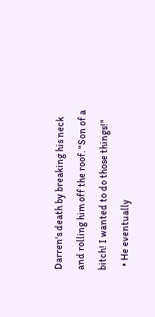Darren's death by breaking his neck and rolling him off the roof. "Son of a bitch! I wanted to do those things!"
  • He eventually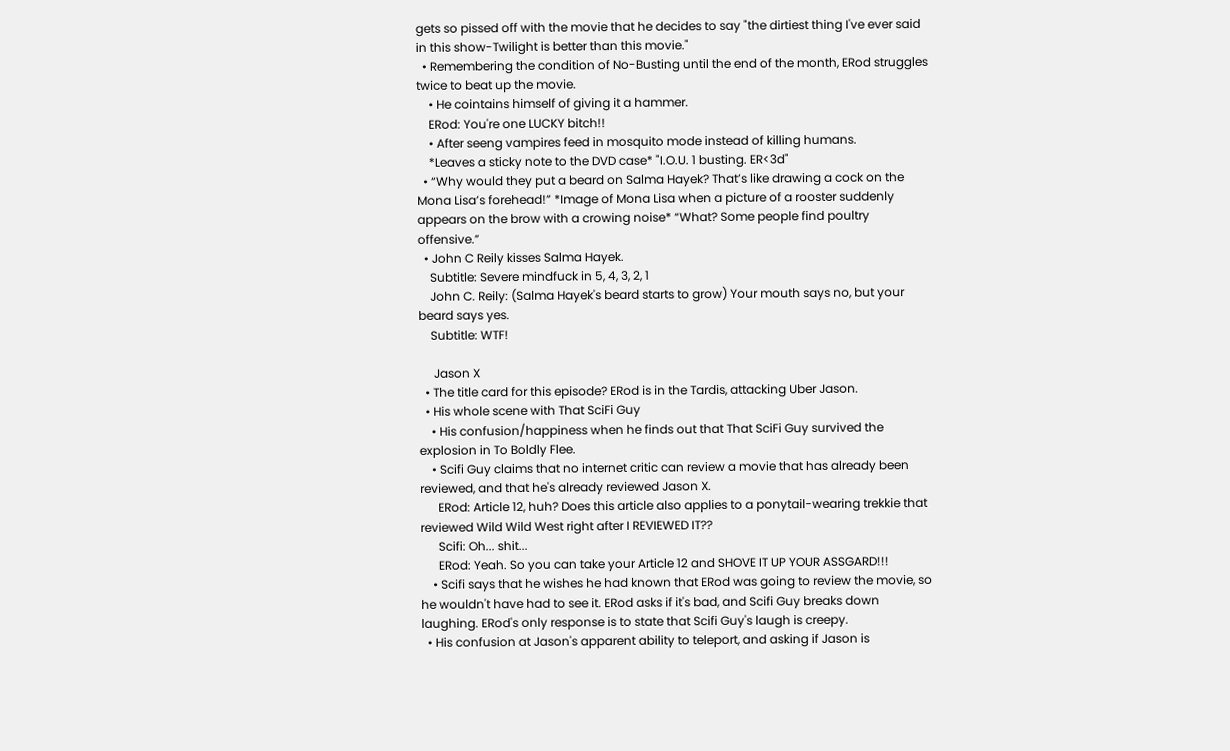gets so pissed off with the movie that he decides to say "the dirtiest thing I've ever said in this show-Twilight is better than this movie."
  • Remembering the condition of No-Busting until the end of the month, ERod struggles twice to beat up the movie.
    • He cointains himself of giving it a hammer.
    ERod: You're one LUCKY bitch!!
    • After seeng vampires feed in mosquito mode instead of killing humans.
    *Leaves a sticky note to the DVD case* "I.O.U. 1 busting. ER<3d"
  • “Why would they put a beard on Salma Hayek? That’s like drawing a cock on the Mona Lisa’s forehead!” *Image of Mona Lisa when a picture of a rooster suddenly appears on the brow with a crowing noise* “What? Some people find poultry offensive.”
  • John C Reily kisses Salma Hayek.
    Subtitle: Severe mindfuck in 5, 4, 3, 2, 1
    John C. Reily: (Salma Hayek's beard starts to grow) Your mouth says no, but your beard says yes.
    Subtitle: WTF!

     Jason X
  • The title card for this episode? ERod is in the Tardis, attacking Uber Jason.
  • His whole scene with That SciFi Guy
    • His confusion/happiness when he finds out that That SciFi Guy survived the explosion in To Boldly Flee.
    • Scifi Guy claims that no internet critic can review a movie that has already been reviewed, and that he's already reviewed Jason X.
      ERod: Article 12, huh? Does this article also applies to a ponytail-wearing trekkie that reviewed Wild Wild West right after I REVIEWED IT??
      Scifi: Oh... shit...
      ERod: Yeah. So you can take your Article 12 and SHOVE IT UP YOUR ASSGARD!!!
    • Scifi says that he wishes he had known that ERod was going to review the movie, so he wouldn't have had to see it. ERod asks if it's bad, and Scifi Guy breaks down laughing. ERod's only response is to state that Scifi Guy's laugh is creepy.
  • His confusion at Jason's apparent ability to teleport, and asking if Jason is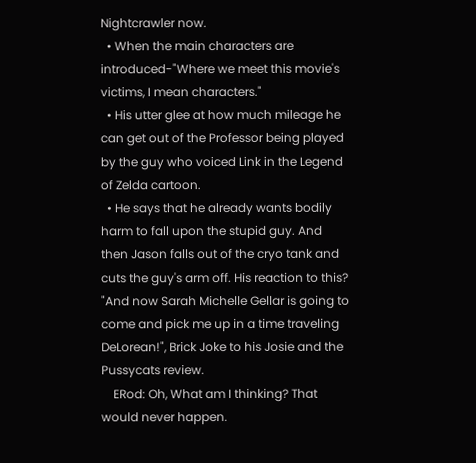Nightcrawler now.
  • When the main characters are introduced-"Where we meet this movie's victims, I mean characters."
  • His utter glee at how much mileage he can get out of the Professor being played by the guy who voiced Link in the Legend of Zelda cartoon.
  • He says that he already wants bodily harm to fall upon the stupid guy. And then Jason falls out of the cryo tank and cuts the guy's arm off. His reaction to this? "And now Sarah Michelle Gellar is going to come and pick me up in a time traveling DeLorean!", Brick Joke to his Josie and the Pussycats review.
    ERod: Oh, What am I thinking? That would never happen.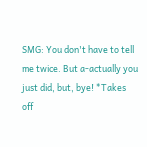SMG: You don't have to tell me twice. But a-actually you just did, but, bye! *Takes off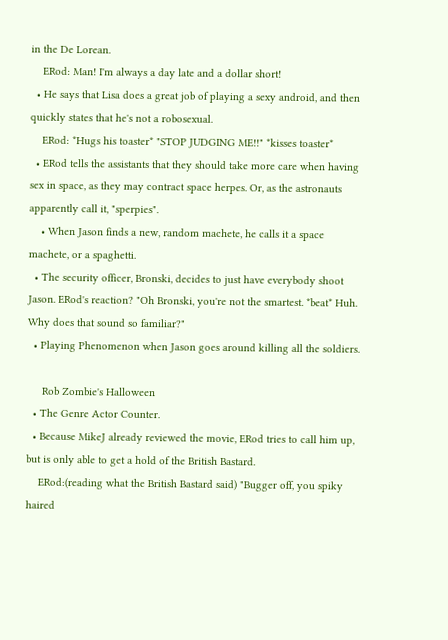in the De Lorean.
    ERod: Man! I'm always a day late and a dollar short!
  • He says that Lisa does a great job of playing a sexy android, and then quickly states that he's not a robosexual.
    ERod: *Hugs his toaster* "STOP JUDGING ME!!" *kisses toaster*
  • ERod tells the assistants that they should take more care when having sex in space, as they may contract space herpes. Or, as the astronauts apparently call it, "sperpies".
    • When Jason finds a new, random machete, he calls it a space machete, or a spaghetti.
  • The security officer, Bronski, decides to just have everybody shoot Jason. ERod's reaction? "Oh Bronski, you're not the smartest. *beat* Huh. Why does that sound so familiar?"
  • Playing Phenomenon when Jason goes around killing all the soldiers.

     Rob Zombie's Halloween
  • The Genre Actor Counter.
  • Because MikeJ already reviewed the movie, ERod tries to call him up, but is only able to get a hold of the British Bastard.
    ERod:(reading what the British Bastard said) "Bugger off, you spiky haired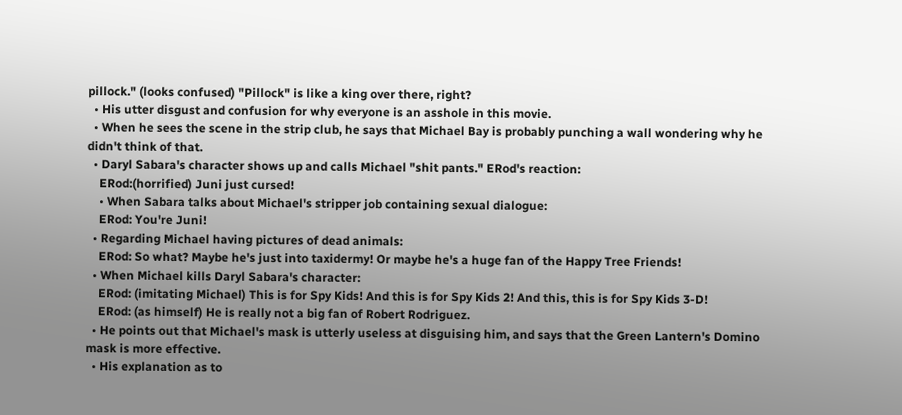pillock." (looks confused) "Pillock" is like a king over there, right?
  • His utter disgust and confusion for why everyone is an asshole in this movie.
  • When he sees the scene in the strip club, he says that Michael Bay is probably punching a wall wondering why he didn't think of that.
  • Daryl Sabara's character shows up and calls Michael "shit pants." ERod's reaction:
    ERod:(horrified) Juni just cursed!
    • When Sabara talks about Michael's stripper job containing sexual dialogue:
    ERod: You're Juni!
  • Regarding Michael having pictures of dead animals:
    ERod: So what? Maybe he's just into taxidermy! Or maybe he's a huge fan of the Happy Tree Friends!
  • When Michael kills Daryl Sabara's character:
    ERod: (imitating Michael) This is for Spy Kids! And this is for Spy Kids 2! And this, this is for Spy Kids 3-D!
    ERod: (as himself) He is really not a big fan of Robert Rodriguez.
  • He points out that Michael's mask is utterly useless at disguising him, and says that the Green Lantern's Domino mask is more effective.
  • His explanation as to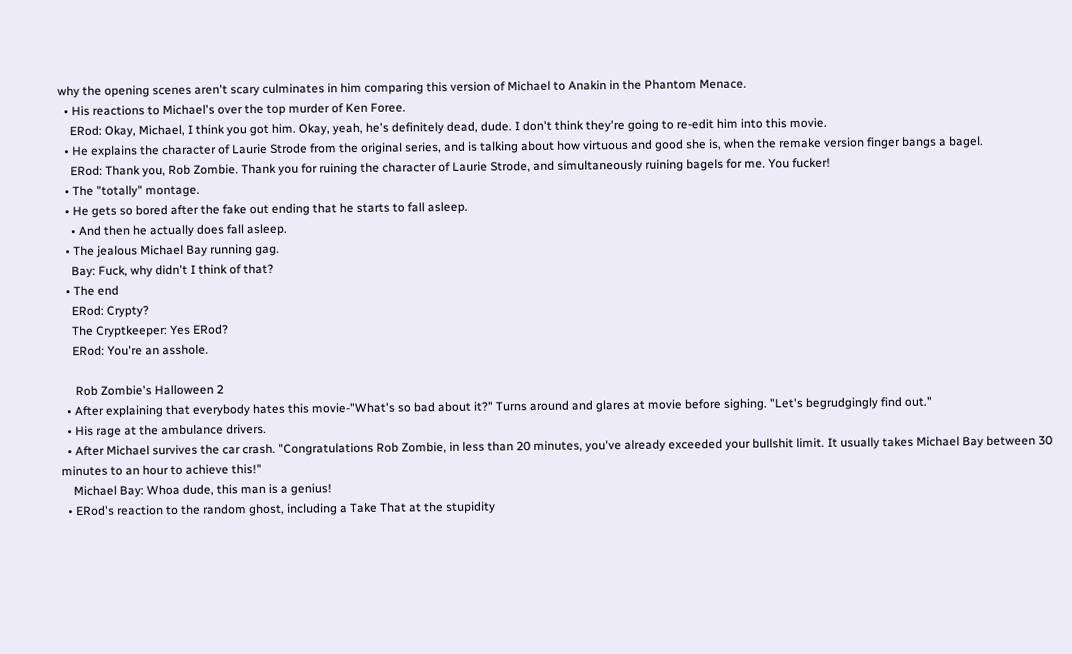why the opening scenes aren't scary culminates in him comparing this version of Michael to Anakin in the Phantom Menace.
  • His reactions to Michael's over the top murder of Ken Foree.
    ERod: Okay, Michael, I think you got him. Okay, yeah, he's definitely dead, dude. I don't think they're going to re-edit him into this movie.
  • He explains the character of Laurie Strode from the original series, and is talking about how virtuous and good she is, when the remake version finger bangs a bagel.
    ERod: Thank you, Rob Zombie. Thank you for ruining the character of Laurie Strode, and simultaneously ruining bagels for me. You fucker!
  • The "totally" montage.
  • He gets so bored after the fake out ending that he starts to fall asleep.
    • And then he actually does fall asleep.
  • The jealous Michael Bay running gag.
    Bay: Fuck, why didn't I think of that?
  • The end
    ERod: Crypty?
    The Cryptkeeper: Yes ERod?
    ERod: You're an asshole.

     Rob Zombie's Halloween 2
  • After explaining that everybody hates this movie-"What's so bad about it?" Turns around and glares at movie before sighing. "Let's begrudgingly find out."
  • His rage at the ambulance drivers.
  • After Michael survives the car crash. "Congratulations Rob Zombie, in less than 20 minutes, you've already exceeded your bullshit limit. It usually takes Michael Bay between 30 minutes to an hour to achieve this!"
    Michael Bay: Whoa dude, this man is a genius!
  • ERod's reaction to the random ghost, including a Take That at the stupidity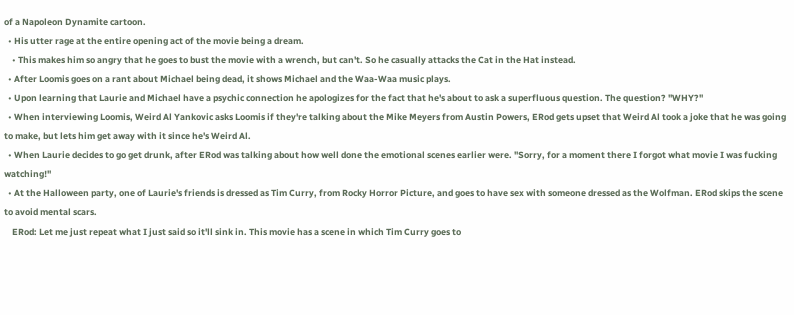of a Napoleon Dynamite cartoon.
  • His utter rage at the entire opening act of the movie being a dream.
    • This makes him so angry that he goes to bust the movie with a wrench, but can't. So he casually attacks the Cat in the Hat instead.
  • After Loomis goes on a rant about Michael being dead, it shows Michael and the Waa-Waa music plays.
  • Upon learning that Laurie and Michael have a psychic connection he apologizes for the fact that he's about to ask a superfluous question. The question? "WHY?"
  • When interviewing Loomis, Weird Al Yankovic asks Loomis if they're talking about the Mike Meyers from Austin Powers, ERod gets upset that Weird Al took a joke that he was going to make, but lets him get away with it since he's Weird Al.
  • When Laurie decides to go get drunk, after ERod was talking about how well done the emotional scenes earlier were. "Sorry, for a moment there I forgot what movie I was fucking watching!"
  • At the Halloween party, one of Laurie's friends is dressed as Tim Curry, from Rocky Horror Picture, and goes to have sex with someone dressed as the Wolfman. ERod skips the scene to avoid mental scars.
    ERod: Let me just repeat what I just said so it'll sink in. This movie has a scene in which Tim Curry goes to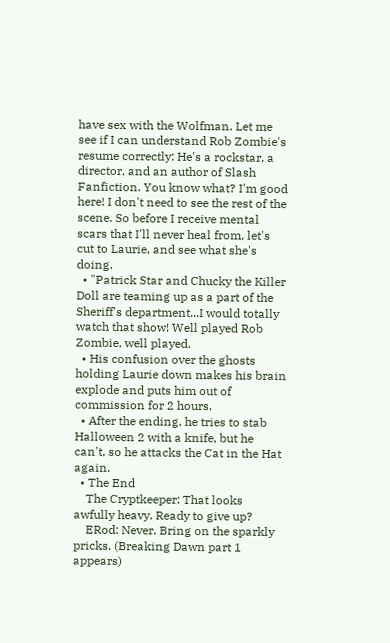have sex with the Wolfman. Let me see if I can understand Rob Zombie's resume correctly: He's a rockstar, a director, and an author of Slash Fanfiction. You know what? I'm good here! I don't need to see the rest of the scene. So before I receive mental scars that I'll never heal from, let's cut to Laurie, and see what she's doing.
  • "Patrick Star and Chucky the Killer Doll are teaming up as a part of the Sheriff's department...I would totally watch that show! Well played Rob Zombie, well played.
  • His confusion over the ghosts holding Laurie down makes his brain explode and puts him out of commission for 2 hours.
  • After the ending, he tries to stab Halloween 2 with a knife, but he can't, so he attacks the Cat in the Hat again.
  • The End
    The Cryptkeeper: That looks awfully heavy. Ready to give up?
    ERod: Never. Bring on the sparkly pricks. (Breaking Dawn part 1 appears)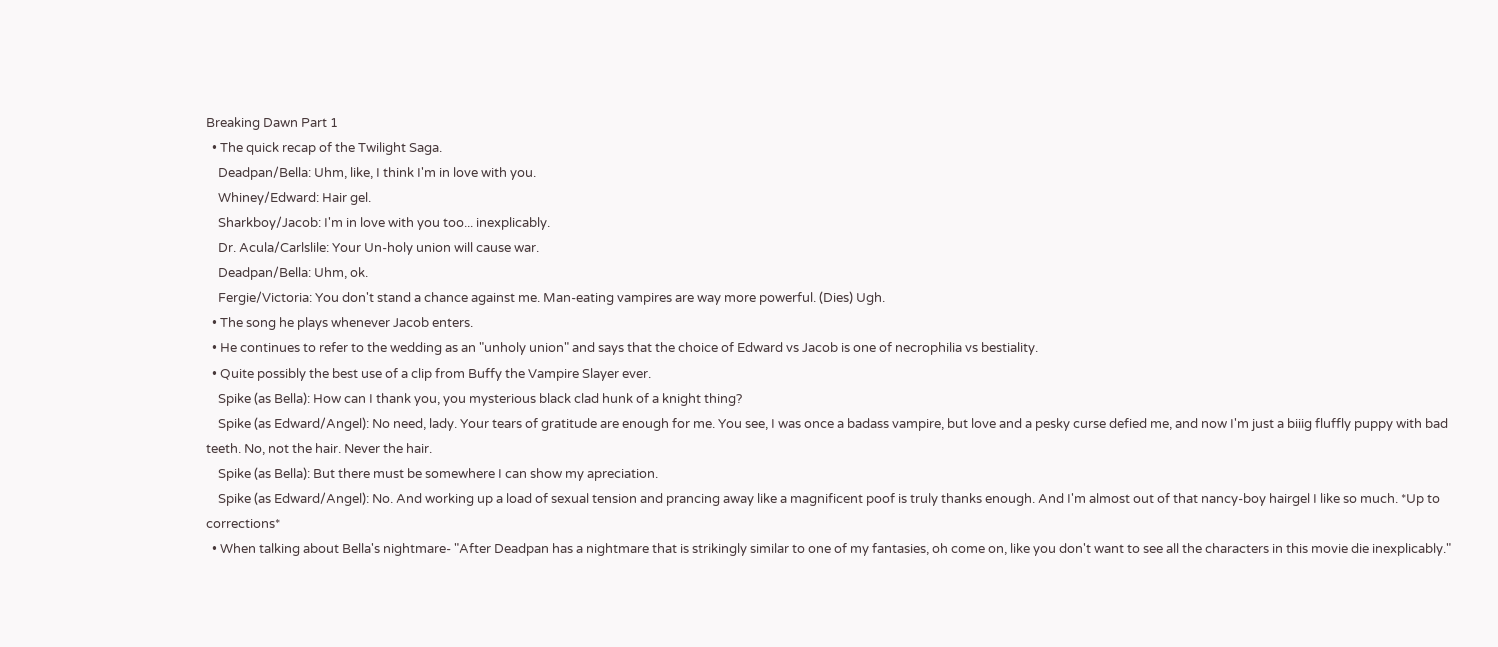Breaking Dawn Part 1
  • The quick recap of the Twilight Saga.
    Deadpan/Bella: Uhm, like, I think I'm in love with you.
    Whiney/Edward: Hair gel.
    Sharkboy/Jacob: I'm in love with you too... inexplicably.
    Dr. Acula/Carlslile: Your Un-holy union will cause war.
    Deadpan/Bella: Uhm, ok.
    Fergie/Victoria: You don't stand a chance against me. Man-eating vampires are way more powerful. (Dies) Ugh.
  • The song he plays whenever Jacob enters.
  • He continues to refer to the wedding as an "unholy union" and says that the choice of Edward vs Jacob is one of necrophilia vs bestiality.
  • Quite possibly the best use of a clip from Buffy the Vampire Slayer ever.
    Spike (as Bella): How can I thank you, you mysterious black clad hunk of a knight thing?
    Spike (as Edward/Angel): No need, lady. Your tears of gratitude are enough for me. You see, I was once a badass vampire, but love and a pesky curse defied me, and now I'm just a biiig fluffly puppy with bad teeth. No, not the hair. Never the hair.
    Spike (as Bella): But there must be somewhere I can show my apreciation.
    Spike (as Edward/Angel): No. And working up a load of sexual tension and prancing away like a magnificent poof is truly thanks enough. And I'm almost out of that nancy-boy hairgel I like so much. *Up to corrections*
  • When talking about Bella's nightmare- "After Deadpan has a nightmare that is strikingly similar to one of my fantasies, oh come on, like you don't want to see all the characters in this movie die inexplicably."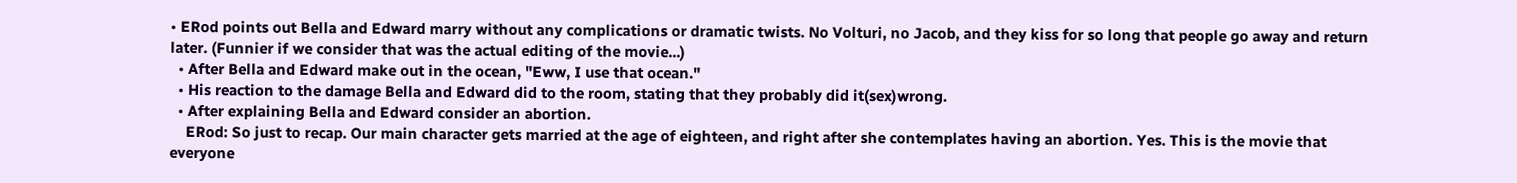• ERod points out Bella and Edward marry without any complications or dramatic twists. No Volturi, no Jacob, and they kiss for so long that people go away and return later. (Funnier if we consider that was the actual editing of the movie...)
  • After Bella and Edward make out in the ocean, "Eww, I use that ocean."
  • His reaction to the damage Bella and Edward did to the room, stating that they probably did it(sex)wrong.
  • After explaining Bella and Edward consider an abortion.
    ERod: So just to recap. Our main character gets married at the age of eighteen, and right after she contemplates having an abortion. Yes. This is the movie that everyone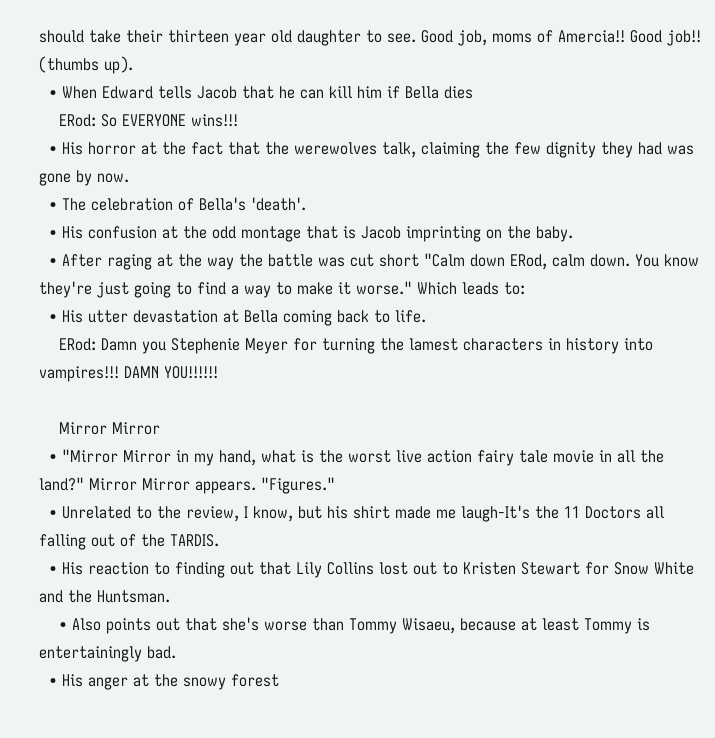should take their thirteen year old daughter to see. Good job, moms of Amercia!! Good job!! (thumbs up).
  • When Edward tells Jacob that he can kill him if Bella dies
    ERod: So EVERYONE wins!!!
  • His horror at the fact that the werewolves talk, claiming the few dignity they had was gone by now.
  • The celebration of Bella's 'death'.
  • His confusion at the odd montage that is Jacob imprinting on the baby.
  • After raging at the way the battle was cut short "Calm down ERod, calm down. You know they're just going to find a way to make it worse." Which leads to:
  • His utter devastation at Bella coming back to life.
    ERod: Damn you Stephenie Meyer for turning the lamest characters in history into vampires!!! DAMN YOU!!!!!!

    Mirror Mirror
  • "Mirror Mirror in my hand, what is the worst live action fairy tale movie in all the land?" Mirror Mirror appears. "Figures."
  • Unrelated to the review, I know, but his shirt made me laugh-It's the 11 Doctors all falling out of the TARDIS.
  • His reaction to finding out that Lily Collins lost out to Kristen Stewart for Snow White and the Huntsman.
    • Also points out that she's worse than Tommy Wisaeu, because at least Tommy is entertainingly bad.
  • His anger at the snowy forest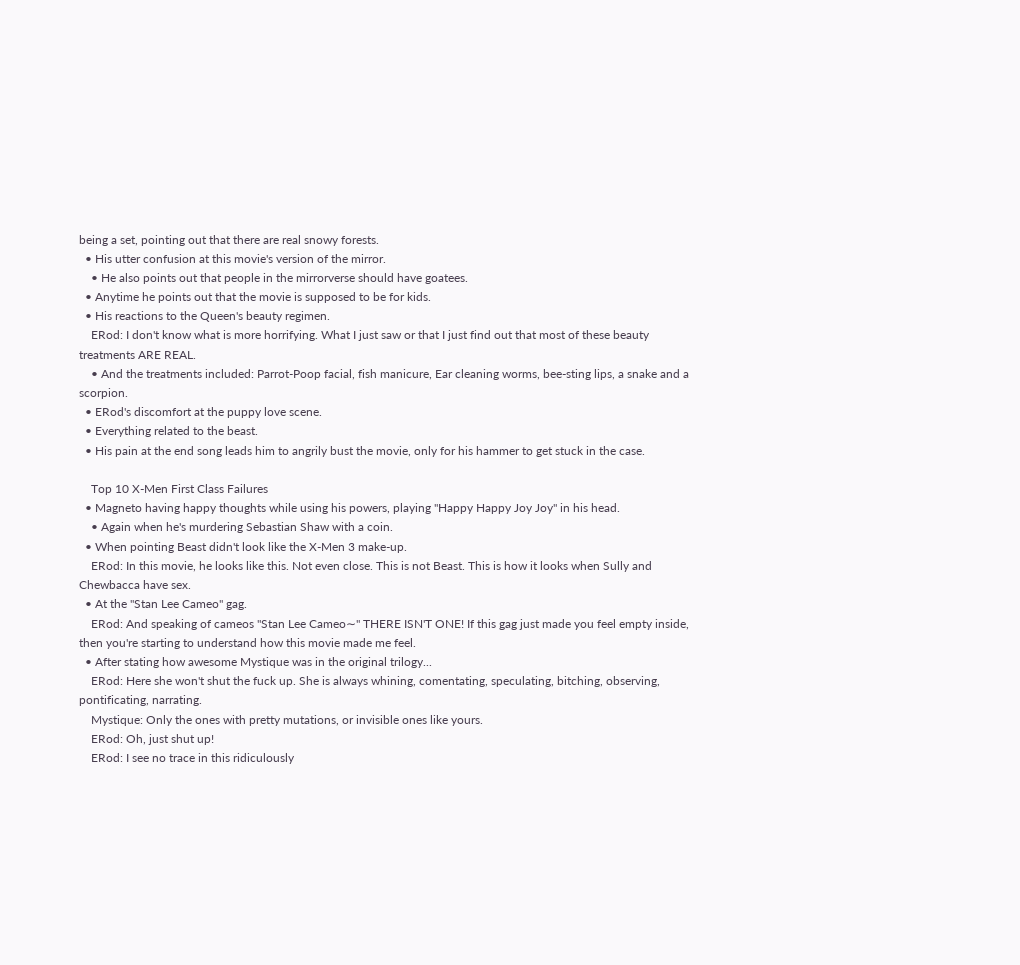being a set, pointing out that there are real snowy forests.
  • His utter confusion at this movie's version of the mirror.
    • He also points out that people in the mirrorverse should have goatees.
  • Anytime he points out that the movie is supposed to be for kids.
  • His reactions to the Queen's beauty regimen.
    ERod: I don't know what is more horrifying. What I just saw or that I just find out that most of these beauty treatments ARE REAL.
    • And the treatments included: Parrot-Poop facial, fish manicure, Ear cleaning worms, bee-sting lips, a snake and a scorpion.
  • ERod's discomfort at the puppy love scene.
  • Everything related to the beast.
  • His pain at the end song leads him to angrily bust the movie, only for his hammer to get stuck in the case.

    Top 10 X-Men First Class Failures
  • Magneto having happy thoughts while using his powers, playing "Happy Happy Joy Joy" in his head.
    • Again when he's murdering Sebastian Shaw with a coin.
  • When pointing Beast didn't look like the X-Men 3 make-up.
    ERod: In this movie, he looks like this. Not even close. This is not Beast. This is how it looks when Sully and Chewbacca have sex.
  • At the "Stan Lee Cameo" gag.
    ERod: And speaking of cameos "Stan Lee Cameo∼" THERE ISN'T ONE! If this gag just made you feel empty inside, then you're starting to understand how this movie made me feel.
  • After stating how awesome Mystique was in the original trilogy...
    ERod: Here she won't shut the fuck up. She is always whining, comentating, speculating, bitching, observing, pontificating, narrating.
    Mystique: Only the ones with pretty mutations, or invisible ones like yours.
    ERod: Oh, just shut up!
    ERod: I see no trace in this ridiculously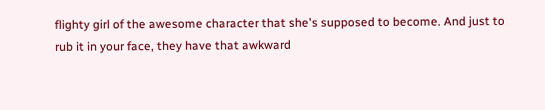flighty girl of the awesome character that she's supposed to become. And just to rub it in your face, they have that awkward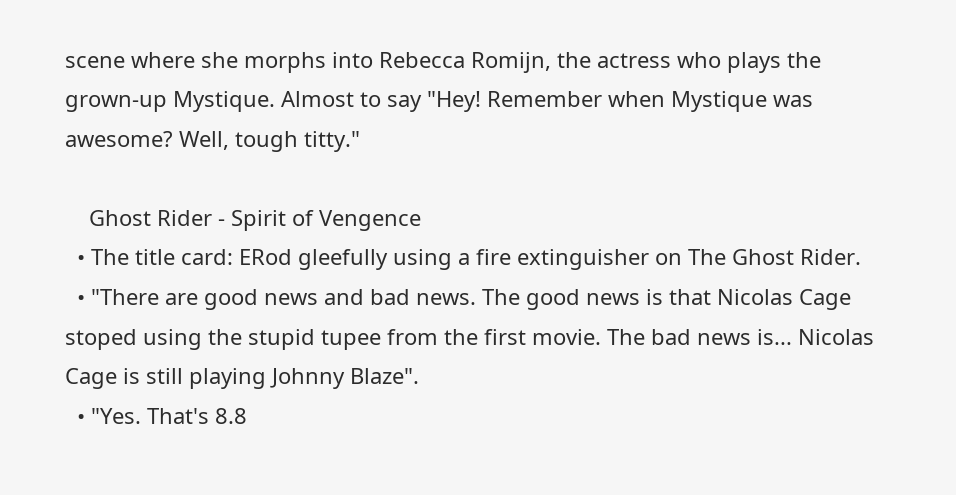scene where she morphs into Rebecca Romijn, the actress who plays the grown-up Mystique. Almost to say "Hey! Remember when Mystique was awesome? Well, tough titty."

    Ghost Rider - Spirit of Vengence
  • The title card: ERod gleefully using a fire extinguisher on The Ghost Rider.
  • "There are good news and bad news. The good news is that Nicolas Cage stoped using the stupid tupee from the first movie. The bad news is... Nicolas Cage is still playing Johnny Blaze".
  • "Yes. That's 8.8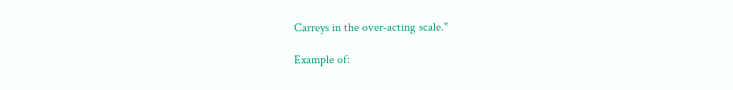Carreys in the over-acting scale."

Example of: